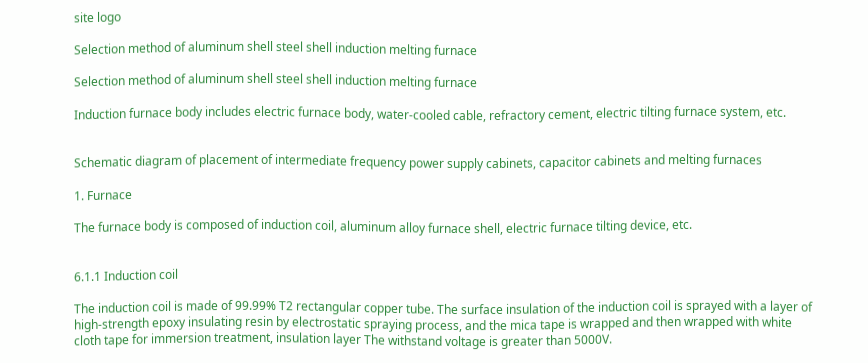site logo

Selection method of aluminum shell steel shell induction melting furnace

Selection method of aluminum shell steel shell induction melting furnace

Induction furnace body includes electric furnace body, water-cooled cable, refractory cement, electric tilting furnace system, etc.


Schematic diagram of placement of intermediate frequency power supply cabinets, capacitor cabinets and melting furnaces

1. Furnace

The furnace body is composed of induction coil, aluminum alloy furnace shell, electric furnace tilting device, etc.


6.1.1 Induction coil

The induction coil is made of 99.99% T2 rectangular copper tube. The surface insulation of the induction coil is sprayed with a layer of high-strength epoxy insulating resin by electrostatic spraying process, and the mica tape is wrapped and then wrapped with white cloth tape for immersion treatment, insulation layer The withstand voltage is greater than 5000V.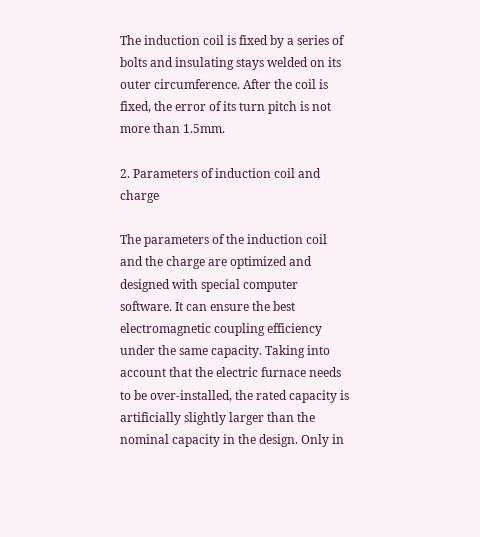The induction coil is fixed by a series of bolts and insulating stays welded on its outer circumference. After the coil is fixed, the error of its turn pitch is not more than 1.5mm.

2. Parameters of induction coil and charge

The parameters of the induction coil and the charge are optimized and designed with special computer software. It can ensure the best electromagnetic coupling efficiency under the same capacity. Taking into account that the electric furnace needs to be over-installed, the rated capacity is artificially slightly larger than the nominal capacity in the design. Only in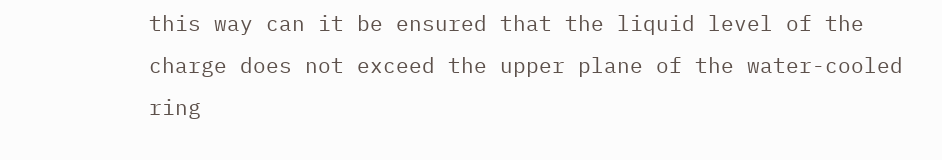this way can it be ensured that the liquid level of the charge does not exceed the upper plane of the water-cooled ring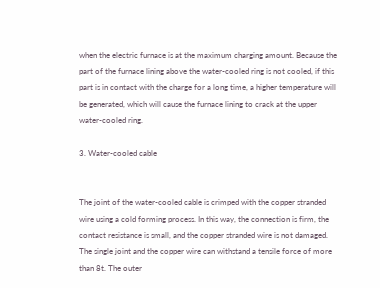when the electric furnace is at the maximum charging amount. Because the part of the furnace lining above the water-cooled ring is not cooled, if this part is in contact with the charge for a long time, a higher temperature will be generated, which will cause the furnace lining to crack at the upper water-cooled ring.

3. Water-cooled cable


The joint of the water-cooled cable is crimped with the copper stranded wire using a cold forming process. In this way, the connection is firm, the contact resistance is small, and the copper stranded wire is not damaged. The single joint and the copper wire can withstand a tensile force of more than 8t. The outer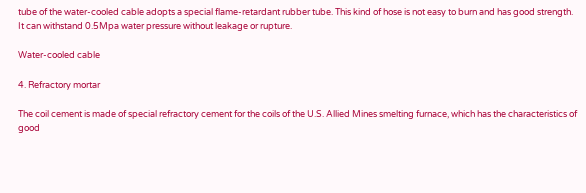tube of the water-cooled cable adopts a special flame-retardant rubber tube. This kind of hose is not easy to burn and has good strength. It can withstand 0.5Mpa water pressure without leakage or rupture.

Water-cooled cable

4. Refractory mortar

The coil cement is made of special refractory cement for the coils of the U.S. Allied Mines smelting furnace, which has the characteristics of good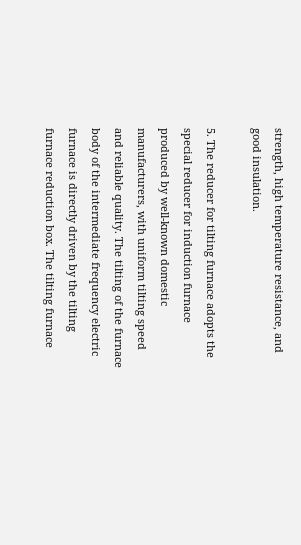strength, high temperature resistance, and good insulation.

5. The reducer for tilting furnace adopts the special reducer for induction furnace produced by well-known domestic manufacturers, with uniform tilting speed and reliable quality. The tilting of the furnace body of the intermediate frequency electric furnace is directly driven by the tilting furnace reduction box. The tilting furnace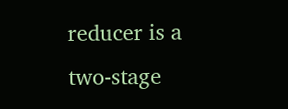reducer is a two-stage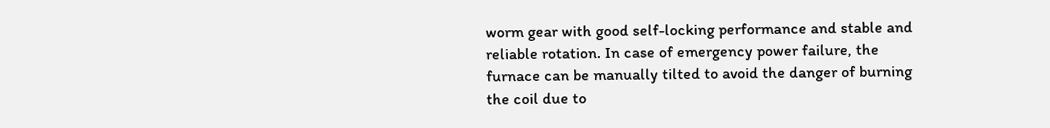worm gear with good self-locking performance and stable and reliable rotation. In case of emergency power failure, the furnace can be manually tilted to avoid the danger of burning the coil due to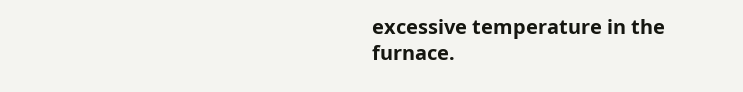excessive temperature in the furnace.